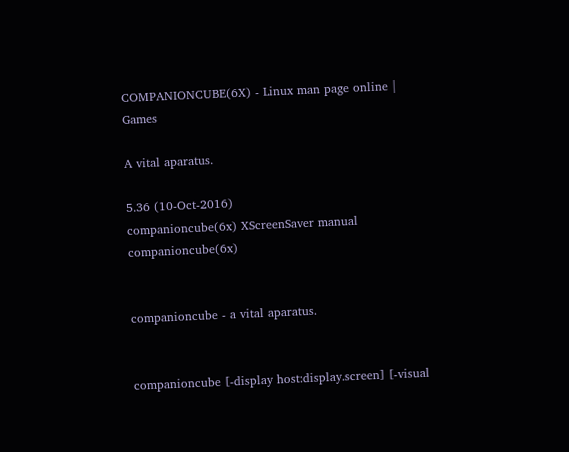COMPANIONCUBE(6X) - Linux man page online | Games

A vital aparatus.

5.36 (10-Oct-2016)
companioncube(6x) XScreenSaver manual companioncube(6x)


companioncube - a vital aparatus.


companioncube [-display host:display.screen] [-visual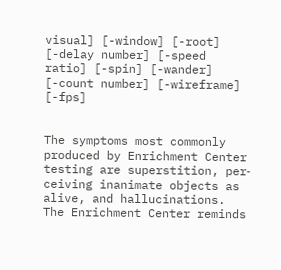visual] [-window] [-root] [-delay number] [-speed ratio] [-spin] [-wander] [-count number] [-wireframe] [-fps]


The symptoms most commonly produced by Enrichment Center testing are superstition, per‐ ceiving inanimate objects as alive, and hallucinations. The Enrichment Center reminds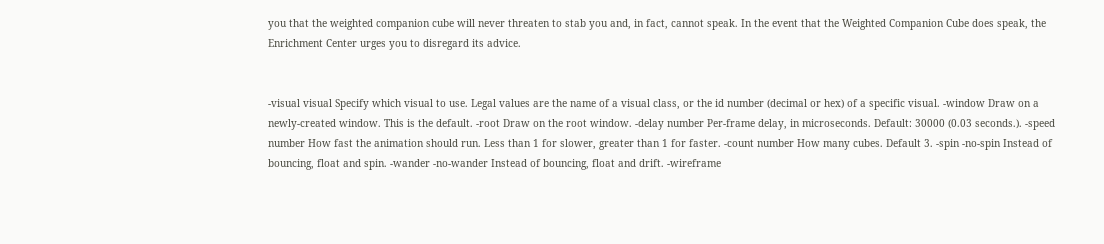you that the weighted companion cube will never threaten to stab you and, in fact, cannot speak. In the event that the Weighted Companion Cube does speak, the Enrichment Center urges you to disregard its advice.


-visual visual Specify which visual to use. Legal values are the name of a visual class, or the id number (decimal or hex) of a specific visual. -window Draw on a newly-created window. This is the default. -root Draw on the root window. -delay number Per-frame delay, in microseconds. Default: 30000 (0.03 seconds.). -speed number How fast the animation should run. Less than 1 for slower, greater than 1 for faster. -count number How many cubes. Default 3. -spin -no-spin Instead of bouncing, float and spin. -wander -no-wander Instead of bouncing, float and drift. -wireframe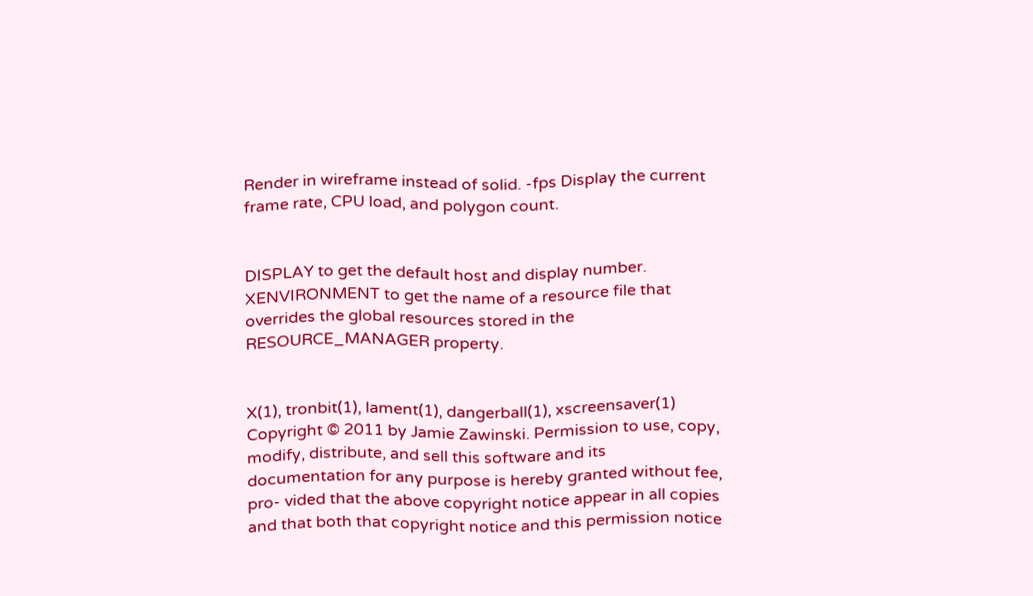Render in wireframe instead of solid. -fps Display the current frame rate, CPU load, and polygon count.


DISPLAY to get the default host and display number. XENVIRONMENT to get the name of a resource file that overrides the global resources stored in the RESOURCE_MANAGER property.


X(1), tronbit(1), lament(1), dangerball(1), xscreensaver(1)
Copyright © 2011 by Jamie Zawinski. Permission to use, copy, modify, distribute, and sell this software and its documentation for any purpose is hereby granted without fee, pro‐ vided that the above copyright notice appear in all copies and that both that copyright notice and this permission notice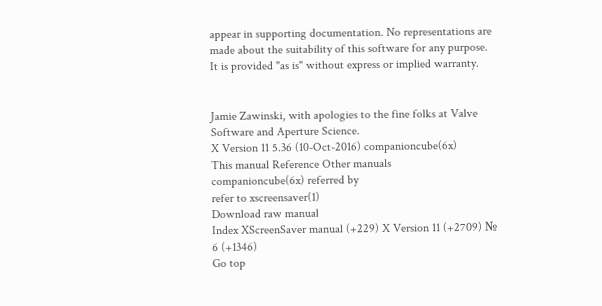appear in supporting documentation. No representations are made about the suitability of this software for any purpose. It is provided "as is" without express or implied warranty.


Jamie Zawinski, with apologies to the fine folks at Valve Software and Aperture Science.
X Version 11 5.36 (10-Oct-2016) companioncube(6x)
This manual Reference Other manuals
companioncube(6x) referred by
refer to xscreensaver(1)
Download raw manual
Index XScreenSaver manual (+229) X Version 11 (+2709) № 6 (+1346)
Go top